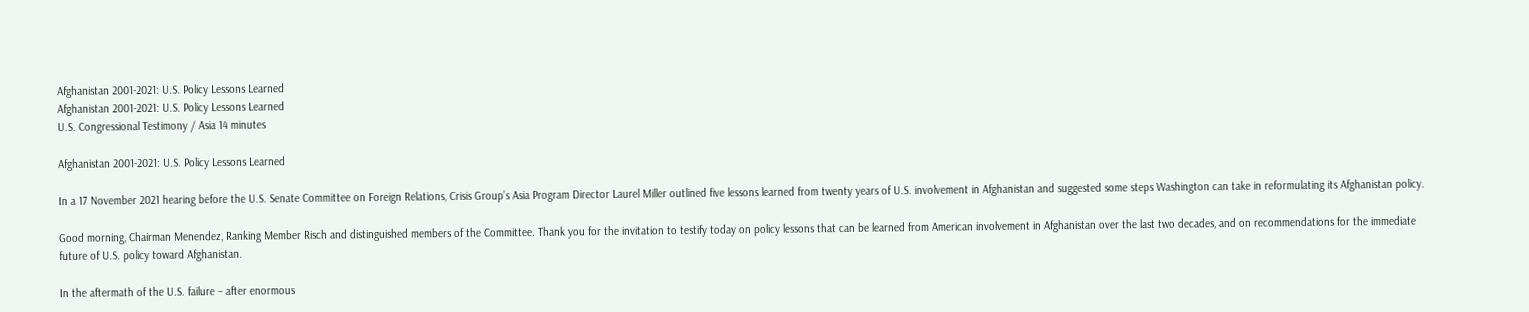Afghanistan 2001-2021: U.S. Policy Lessons Learned
Afghanistan 2001-2021: U.S. Policy Lessons Learned
U.S. Congressional Testimony / Asia 14 minutes

Afghanistan 2001-2021: U.S. Policy Lessons Learned

In a 17 November 2021 hearing before the U.S. Senate Committee on Foreign Relations, Crisis Group’s Asia Program Director Laurel Miller outlined five lessons learned from twenty years of U.S. involvement in Afghanistan and suggested some steps Washington can take in reformulating its Afghanistan policy.

Good morning, Chairman Menendez, Ranking Member Risch and distinguished members of the Committee. Thank you for the invitation to testify today on policy lessons that can be learned from American involvement in Afghanistan over the last two decades, and on recommendations for the immediate future of U.S. policy toward Afghanistan.

In the aftermath of the U.S. failure – after enormous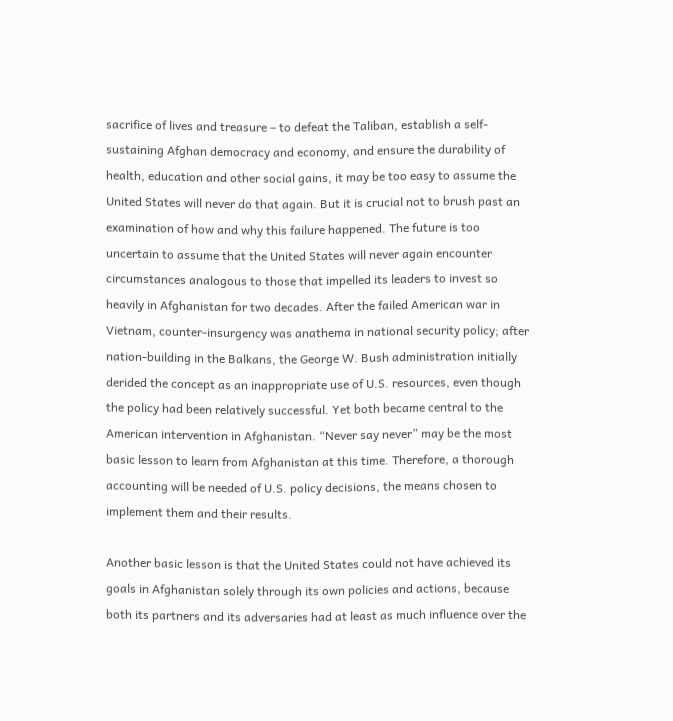sacrifice of lives and treasure – to defeat the Taliban, establish a self-sustaining Afghan democracy and economy, and ensure the durability of health, education and other social gains, it may be too easy to assume the United States will never do that again. But it is crucial not to brush past an examination of how and why this failure happened. The future is too uncertain to assume that the United States will never again encounter circumstances analogous to those that impelled its leaders to invest so heavily in Afghanistan for two decades. After the failed American war in Vietnam, counter-insurgency was anathema in national security policy; after nation-building in the Balkans, the George W. Bush administration initially derided the concept as an inappropriate use of U.S. resources, even though the policy had been relatively successful. Yet both became central to the American intervention in Afghanistan. “Never say never” may be the most basic lesson to learn from Afghanistan at this time. Therefore, a thorough accounting will be needed of U.S. policy decisions, the means chosen to implement them and their results.

Another basic lesson is that the United States could not have achieved its goals in Afghanistan solely through its own policies and actions, because both its partners and its adversaries had at least as much influence over the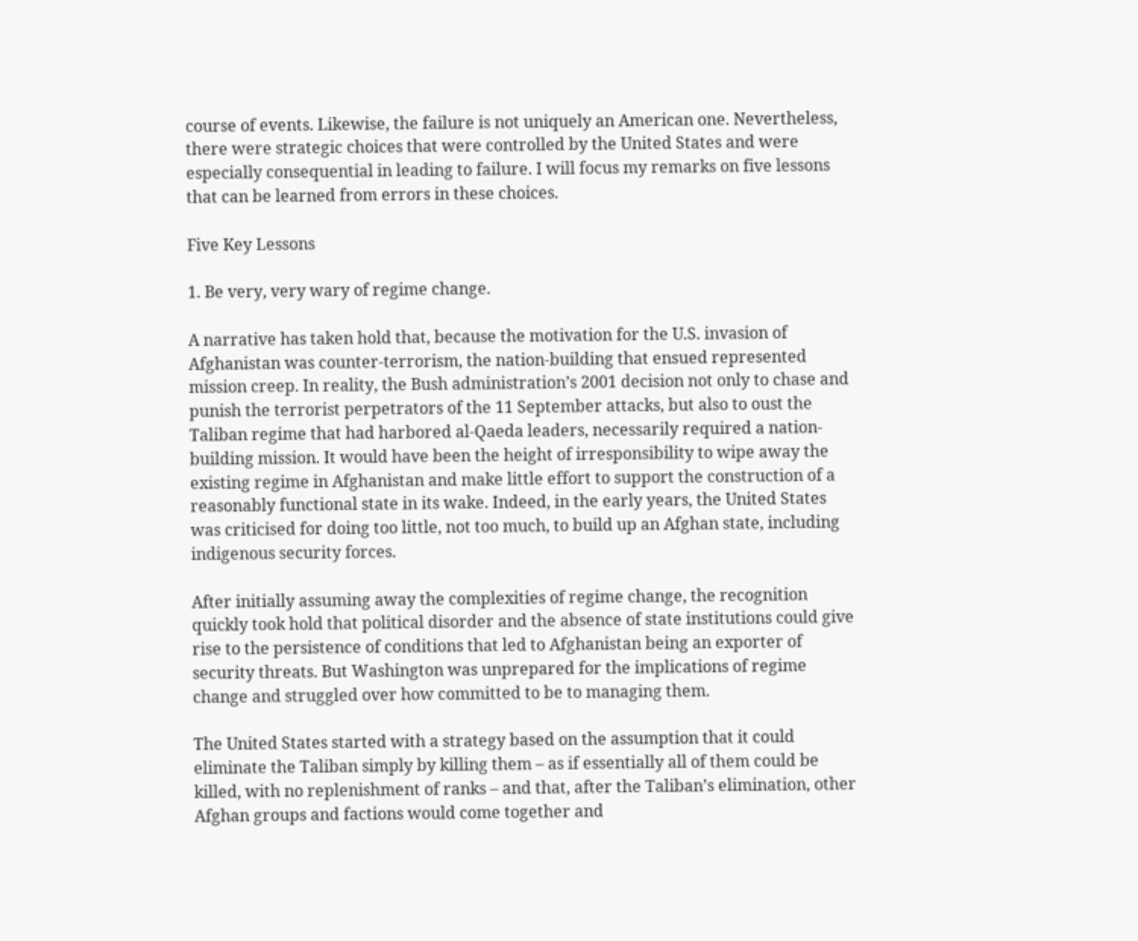course of events. Likewise, the failure is not uniquely an American one. Nevertheless, there were strategic choices that were controlled by the United States and were especially consequential in leading to failure. I will focus my remarks on five lessons that can be learned from errors in these choices.

Five Key Lessons

1. Be very, very wary of regime change.

A narrative has taken hold that, because the motivation for the U.S. invasion of Afghanistan was counter-terrorism, the nation-building that ensued represented mission creep. In reality, the Bush administration’s 2001 decision not only to chase and punish the terrorist perpetrators of the 11 September attacks, but also to oust the Taliban regime that had harbored al-Qaeda leaders, necessarily required a nation-building mission. It would have been the height of irresponsibility to wipe away the existing regime in Afghanistan and make little effort to support the construction of a reasonably functional state in its wake. Indeed, in the early years, the United States was criticised for doing too little, not too much, to build up an Afghan state, including indigenous security forces.

After initially assuming away the complexities of regime change, the recognition quickly took hold that political disorder and the absence of state institutions could give rise to the persistence of conditions that led to Afghanistan being an exporter of security threats. But Washington was unprepared for the implications of regime change and struggled over how committed to be to managing them.

The United States started with a strategy based on the assumption that it could eliminate the Taliban simply by killing them – as if essentially all of them could be killed, with no replenishment of ranks – and that, after the Taliban’s elimination, other Afghan groups and factions would come together and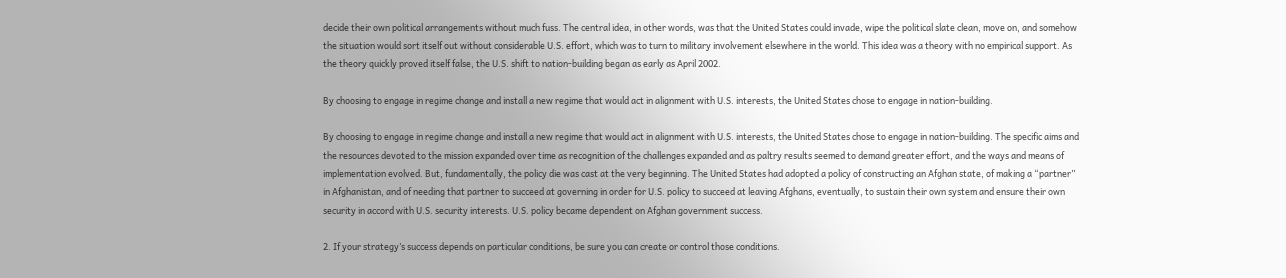decide their own political arrangements without much fuss. The central idea, in other words, was that the United States could invade, wipe the political slate clean, move on, and somehow the situation would sort itself out without considerable U.S. effort, which was to turn to military involvement elsewhere in the world. This idea was a theory with no empirical support. As the theory quickly proved itself false, the U.S. shift to nation-building began as early as April 2002.

By choosing to engage in regime change and install a new regime that would act in alignment with U.S. interests, the United States chose to engage in nation-building.

By choosing to engage in regime change and install a new regime that would act in alignment with U.S. interests, the United States chose to engage in nation-building. The specific aims and the resources devoted to the mission expanded over time as recognition of the challenges expanded and as paltry results seemed to demand greater effort, and the ways and means of implementation evolved. But, fundamentally, the policy die was cast at the very beginning. The United States had adopted a policy of constructing an Afghan state, of making a “partner” in Afghanistan, and of needing that partner to succeed at governing in order for U.S. policy to succeed at leaving Afghans, eventually, to sustain their own system and ensure their own security in accord with U.S. security interests. U.S. policy became dependent on Afghan government success.

2. If your strategy’s success depends on particular conditions, be sure you can create or control those conditions.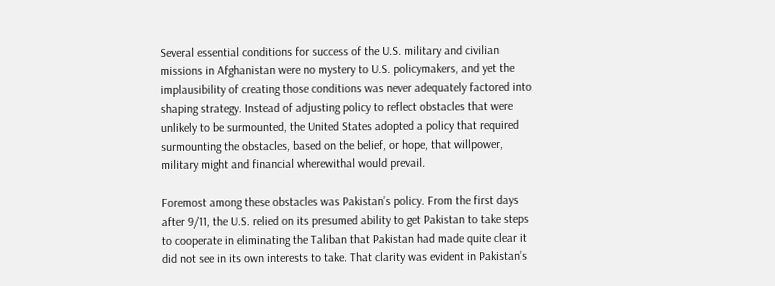Several essential conditions for success of the U.S. military and civilian missions in Afghanistan were no mystery to U.S. policymakers, and yet the implausibility of creating those conditions was never adequately factored into shaping strategy. Instead of adjusting policy to reflect obstacles that were unlikely to be surmounted, the United States adopted a policy that required surmounting the obstacles, based on the belief, or hope, that willpower, military might and financial wherewithal would prevail.

Foremost among these obstacles was Pakistan’s policy. From the first days after 9/11, the U.S. relied on its presumed ability to get Pakistan to take steps to cooperate in eliminating the Taliban that Pakistan had made quite clear it did not see in its own interests to take. That clarity was evident in Pakistan’s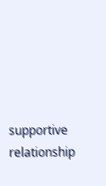supportive relationship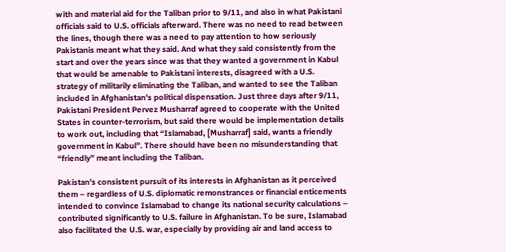with and material aid for the Taliban prior to 9/11, and also in what Pakistani officials said to U.S. officials afterward. There was no need to read between the lines, though there was a need to pay attention to how seriously Pakistanis meant what they said. And what they said consistently from the start and over the years since was that they wanted a government in Kabul that would be amenable to Pakistani interests, disagreed with a U.S. strategy of militarily eliminating the Taliban, and wanted to see the Taliban included in Afghanistan’s political dispensation. Just three days after 9/11, Pakistani President Pervez Musharraf agreed to cooperate with the United States in counter-terrorism, but said there would be implementation details to work out, including that “Islamabad, [Musharraf] said, wants a friendly government in Kabul”. There should have been no misunderstanding that “friendly” meant including the Taliban.

Pakistan’s consistent pursuit of its interests in Afghanistan as it perceived them – regardless of U.S. diplomatic remonstrances or financial enticements intended to convince Islamabad to change its national security calculations – contributed significantly to U.S. failure in Afghanistan. To be sure, Islamabad also facilitated the U.S. war, especially by providing air and land access to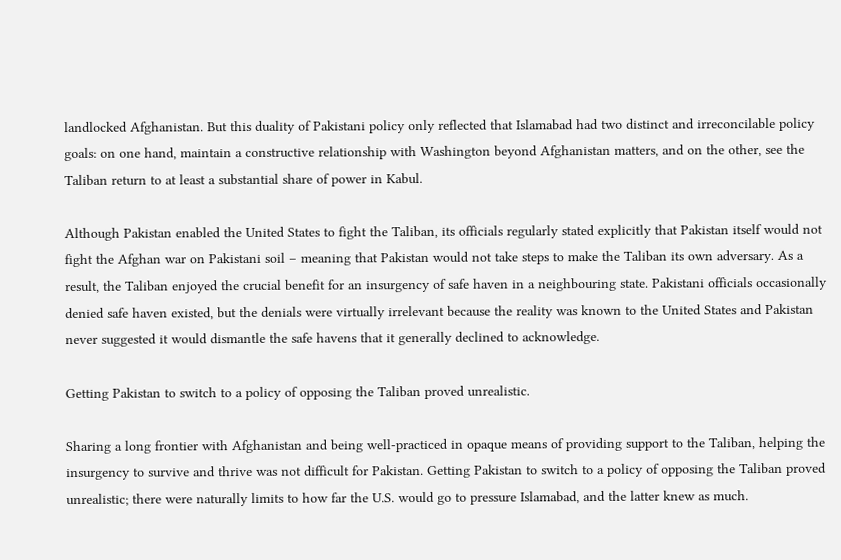landlocked Afghanistan. But this duality of Pakistani policy only reflected that Islamabad had two distinct and irreconcilable policy goals: on one hand, maintain a constructive relationship with Washington beyond Afghanistan matters, and on the other, see the Taliban return to at least a substantial share of power in Kabul.

Although Pakistan enabled the United States to fight the Taliban, its officials regularly stated explicitly that Pakistan itself would not fight the Afghan war on Pakistani soil – meaning that Pakistan would not take steps to make the Taliban its own adversary. As a result, the Taliban enjoyed the crucial benefit for an insurgency of safe haven in a neighbouring state. Pakistani officials occasionally denied safe haven existed, but the denials were virtually irrelevant because the reality was known to the United States and Pakistan never suggested it would dismantle the safe havens that it generally declined to acknowledge.

Getting Pakistan to switch to a policy of opposing the Taliban proved unrealistic.

Sharing a long frontier with Afghanistan and being well-practiced in opaque means of providing support to the Taliban, helping the insurgency to survive and thrive was not difficult for Pakistan. Getting Pakistan to switch to a policy of opposing the Taliban proved unrealistic; there were naturally limits to how far the U.S. would go to pressure Islamabad, and the latter knew as much.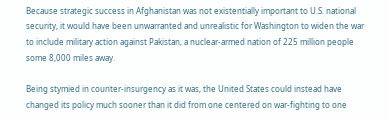Because strategic success in Afghanistan was not existentially important to U.S. national security, it would have been unwarranted and unrealistic for Washington to widen the war to include military action against Pakistan, a nuclear-armed nation of 225 million people some 8,000 miles away.

Being stymied in counter-insurgency as it was, the United States could instead have changed its policy much sooner than it did from one centered on war-fighting to one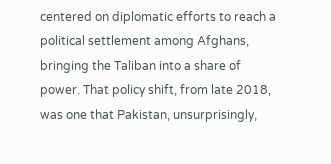centered on diplomatic efforts to reach a political settlement among Afghans, bringing the Taliban into a share of power. That policy shift, from late 2018, was one that Pakistan, unsurprisingly,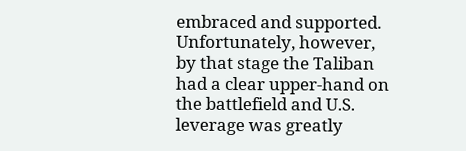embraced and supported. Unfortunately, however, by that stage the Taliban had a clear upper-hand on the battlefield and U.S. leverage was greatly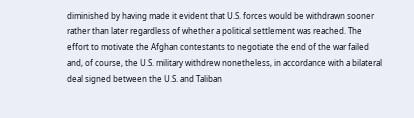diminished by having made it evident that U.S. forces would be withdrawn sooner rather than later regardless of whether a political settlement was reached. The effort to motivate the Afghan contestants to negotiate the end of the war failed and, of course, the U.S. military withdrew nonetheless, in accordance with a bilateral deal signed between the U.S. and Taliban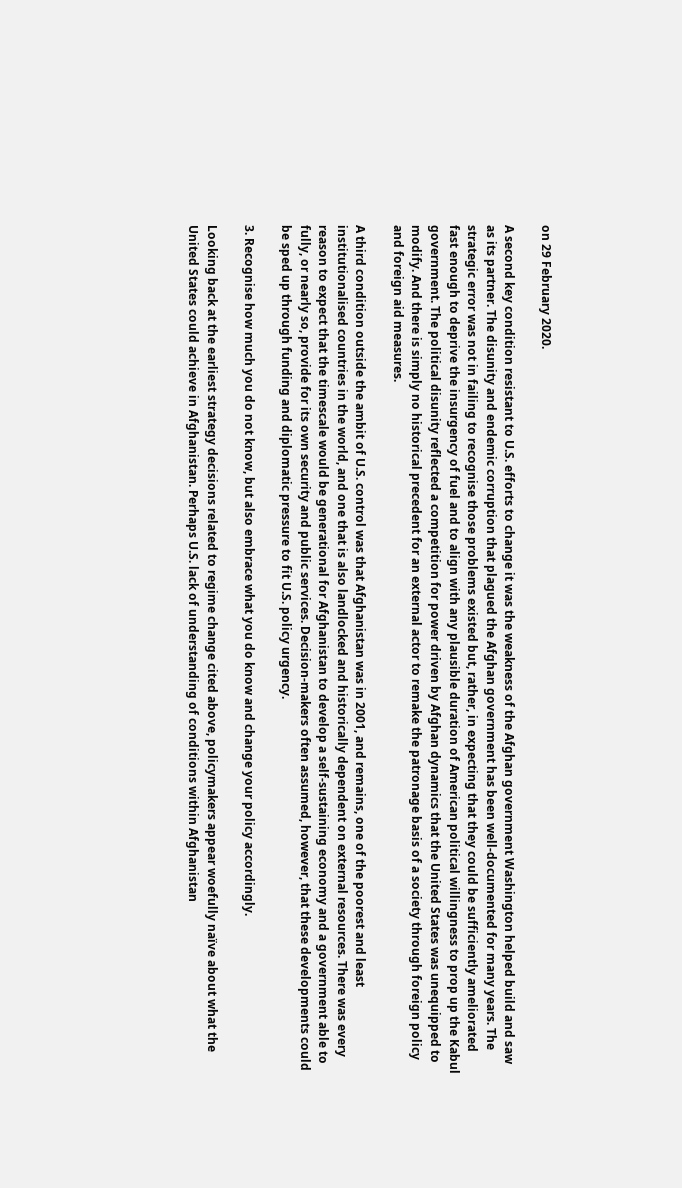on 29 February 2020.

A second key condition resistant to U.S. efforts to change it was the weakness of the Afghan government Washington helped build and saw as its partner. The disunity and endemic corruption that plagued the Afghan government has been well-documented for many years. The strategic error was not in failing to recognise those problems existed but, rather, in expecting that they could be sufficiently ameliorated fast enough to deprive the insurgency of fuel and to align with any plausible duration of American political willingness to prop up the Kabul government. The political disunity reflected a competition for power driven by Afghan dynamics that the United States was unequipped to modify. And there is simply no historical precedent for an external actor to remake the patronage basis of a society through foreign policy and foreign aid measures.

A third condition outside the ambit of U.S. control was that Afghanistan was in 2001, and remains, one of the poorest and least institutionalised countries in the world, and one that is also landlocked and historically dependent on external resources. There was every reason to expect that the timescale would be generational for Afghanistan to develop a self-sustaining economy and a government able to fully, or nearly so, provide for its own security and public services. Decision-makers often assumed, however, that these developments could be sped up through funding and diplomatic pressure to fit U.S. policy urgency.

3. Recognise how much you do not know, but also embrace what you do know and change your policy accordingly.

Looking back at the earliest strategy decisions related to regime change cited above, policymakers appear woefully naïve about what the United States could achieve in Afghanistan. Perhaps U.S. lack of understanding of conditions within Afghanistan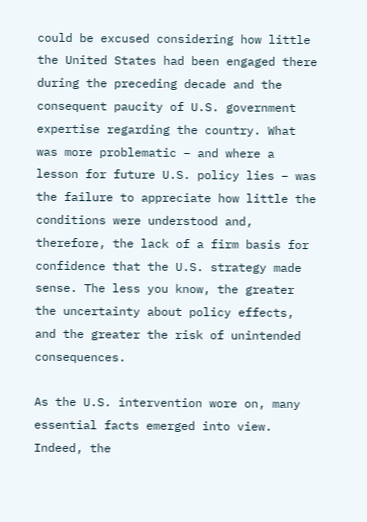could be excused considering how little the United States had been engaged there during the preceding decade and the consequent paucity of U.S. government expertise regarding the country. What was more problematic – and where a lesson for future U.S. policy lies – was the failure to appreciate how little the conditions were understood and, therefore, the lack of a firm basis for confidence that the U.S. strategy made sense. The less you know, the greater the uncertainty about policy effects, and the greater the risk of unintended consequences.

As the U.S. intervention wore on, many essential facts emerged into view. Indeed, the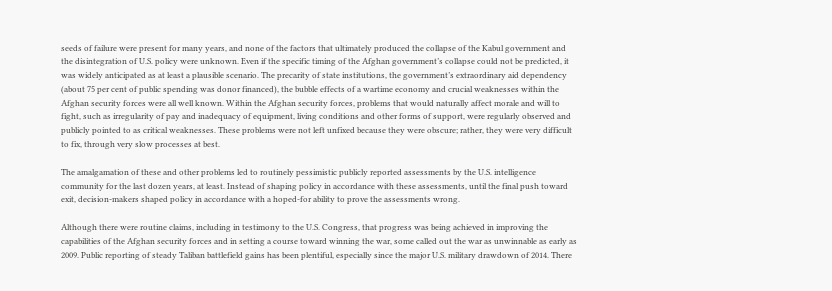seeds of failure were present for many years, and none of the factors that ultimately produced the collapse of the Kabul government and the disintegration of U.S. policy were unknown. Even if the specific timing of the Afghan government’s collapse could not be predicted, it was widely anticipated as at least a plausible scenario. The precarity of state institutions, the government’s extraordinary aid dependency (about 75 per cent of public spending was donor financed), the bubble effects of a wartime economy and crucial weaknesses within the Afghan security forces were all well known. Within the Afghan security forces, problems that would naturally affect morale and will to fight, such as irregularity of pay and inadequacy of equipment, living conditions and other forms of support, were regularly observed and publicly pointed to as critical weaknesses. These problems were not left unfixed because they were obscure; rather, they were very difficult to fix, through very slow processes at best.

The amalgamation of these and other problems led to routinely pessimistic publicly reported assessments by the U.S. intelligence community for the last dozen years, at least. Instead of shaping policy in accordance with these assessments, until the final push toward exit, decision-makers shaped policy in accordance with a hoped-for ability to prove the assessments wrong.

Although there were routine claims, including in testimony to the U.S. Congress, that progress was being achieved in improving the capabilities of the Afghan security forces and in setting a course toward winning the war, some called out the war as unwinnable as early as 2009. Public reporting of steady Taliban battlefield gains has been plentiful, especially since the major U.S. military drawdown of 2014. There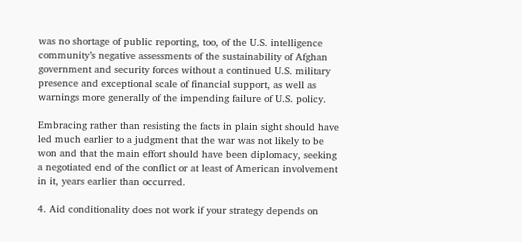was no shortage of public reporting, too, of the U.S. intelligence community’s negative assessments of the sustainability of Afghan government and security forces without a continued U.S. military presence and exceptional scale of financial support, as well as warnings more generally of the impending failure of U.S. policy.

Embracing rather than resisting the facts in plain sight should have led much earlier to a judgment that the war was not likely to be won and that the main effort should have been diplomacy, seeking a negotiated end of the conflict or at least of American involvement in it, years earlier than occurred.

4. Aid conditionality does not work if your strategy depends on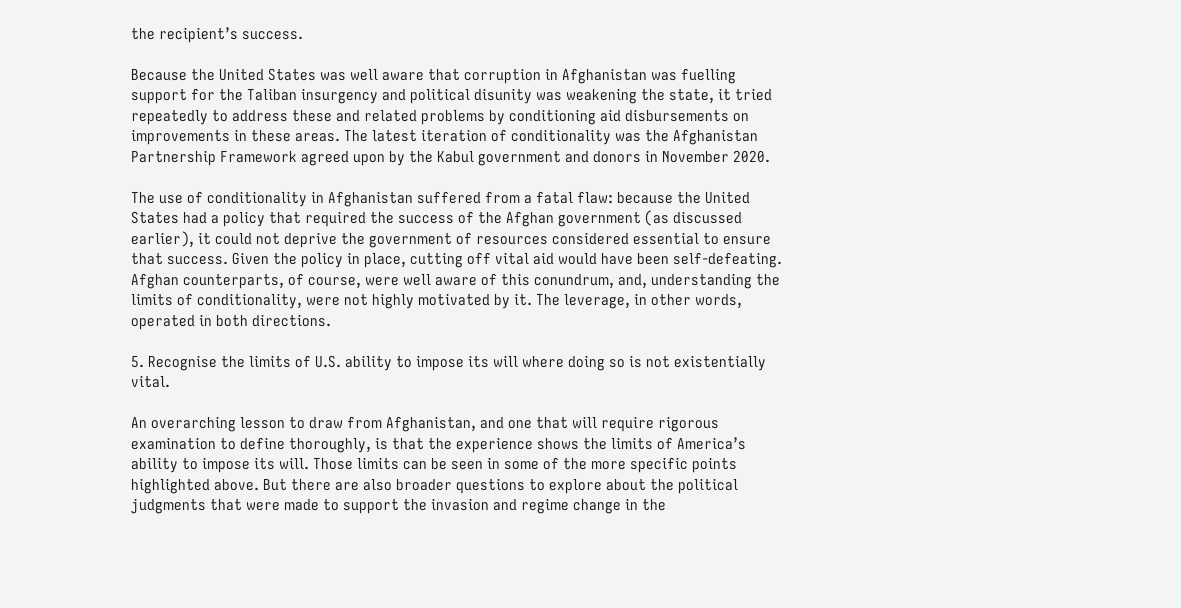the recipient’s success.

Because the United States was well aware that corruption in Afghanistan was fuelling support for the Taliban insurgency and political disunity was weakening the state, it tried repeatedly to address these and related problems by conditioning aid disbursements on improvements in these areas. The latest iteration of conditionality was the Afghanistan Partnership Framework agreed upon by the Kabul government and donors in November 2020.

The use of conditionality in Afghanistan suffered from a fatal flaw: because the United States had a policy that required the success of the Afghan government (as discussed earlier), it could not deprive the government of resources considered essential to ensure that success. Given the policy in place, cutting off vital aid would have been self-defeating. Afghan counterparts, of course, were well aware of this conundrum, and, understanding the limits of conditionality, were not highly motivated by it. The leverage, in other words, operated in both directions.

5. Recognise the limits of U.S. ability to impose its will where doing so is not existentially vital.

An overarching lesson to draw from Afghanistan, and one that will require rigorous examination to define thoroughly, is that the experience shows the limits of America’s ability to impose its will. Those limits can be seen in some of the more specific points highlighted above. But there are also broader questions to explore about the political judgments that were made to support the invasion and regime change in the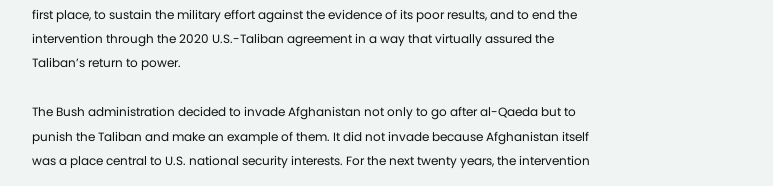first place, to sustain the military effort against the evidence of its poor results, and to end the intervention through the 2020 U.S.-Taliban agreement in a way that virtually assured the Taliban’s return to power.

The Bush administration decided to invade Afghanistan not only to go after al-Qaeda but to punish the Taliban and make an example of them. It did not invade because Afghanistan itself was a place central to U.S. national security interests. For the next twenty years, the intervention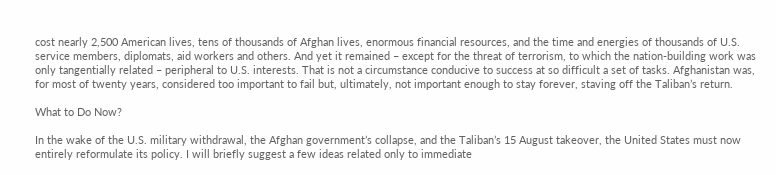cost nearly 2,500 American lives, tens of thousands of Afghan lives, enormous financial resources, and the time and energies of thousands of U.S. service members, diplomats, aid workers and others. And yet it remained – except for the threat of terrorism, to which the nation-building work was only tangentially related – peripheral to U.S. interests. That is not a circumstance conducive to success at so difficult a set of tasks. Afghanistan was, for most of twenty years, considered too important to fail but, ultimately, not important enough to stay forever, staving off the Taliban’s return.

What to Do Now?

In the wake of the U.S. military withdrawal, the Afghan government’s collapse, and the Taliban’s 15 August takeover, the United States must now entirely reformulate its policy. I will briefly suggest a few ideas related only to immediate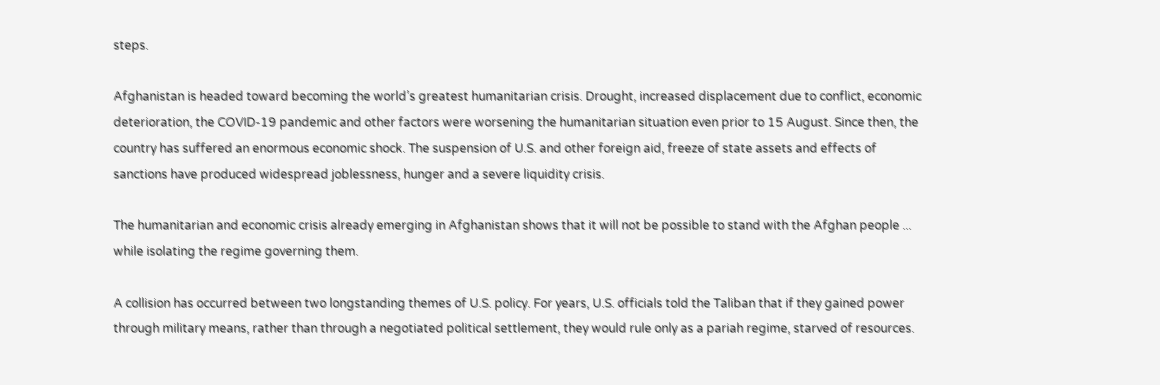steps.

Afghanistan is headed toward becoming the world’s greatest humanitarian crisis. Drought, increased displacement due to conflict, economic deterioration, the COVID-19 pandemic and other factors were worsening the humanitarian situation even prior to 15 August. Since then, the country has suffered an enormous economic shock. The suspension of U.S. and other foreign aid, freeze of state assets and effects of sanctions have produced widespread joblessness, hunger and a severe liquidity crisis.

The humanitarian and economic crisis already emerging in Afghanistan shows that it will not be possible to stand with the Afghan people ... while isolating the regime governing them.

A collision has occurred between two longstanding themes of U.S. policy. For years, U.S. officials told the Taliban that if they gained power through military means, rather than through a negotiated political settlement, they would rule only as a pariah regime, starved of resources.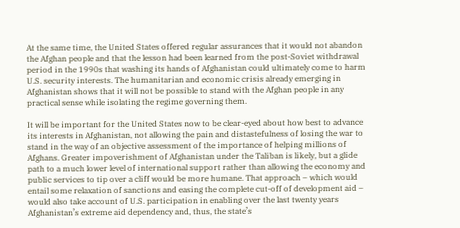At the same time, the United States offered regular assurances that it would not abandon the Afghan people and that the lesson had been learned from the post-Soviet withdrawal period in the 1990s that washing its hands of Afghanistan could ultimately come to harm U.S. security interests. The humanitarian and economic crisis already emerging in Afghanistan shows that it will not be possible to stand with the Afghan people in any practical sense while isolating the regime governing them.

It will be important for the United States now to be clear-eyed about how best to advance its interests in Afghanistan, not allowing the pain and distastefulness of losing the war to stand in the way of an objective assessment of the importance of helping millions of Afghans. Greater impoverishment of Afghanistan under the Taliban is likely, but a glide path to a much lower level of international support rather than allowing the economy and public services to tip over a cliff would be more humane. That approach – which would entail some relaxation of sanctions and easing the complete cut-off of development aid – would also take account of U.S. participation in enabling over the last twenty years Afghanistan’s extreme aid dependency and, thus, the state’s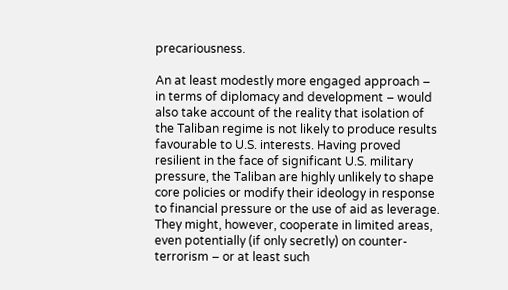precariousness.

An at least modestly more engaged approach – in terms of diplomacy and development – would also take account of the reality that isolation of the Taliban regime is not likely to produce results favourable to U.S. interests. Having proved resilient in the face of significant U.S. military pressure, the Taliban are highly unlikely to shape core policies or modify their ideology in response to financial pressure or the use of aid as leverage. They might, however, cooperate in limited areas, even potentially (if only secretly) on counter-terrorism – or at least such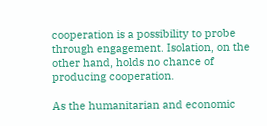cooperation is a possibility to probe through engagement. Isolation, on the other hand, holds no chance of producing cooperation.

As the humanitarian and economic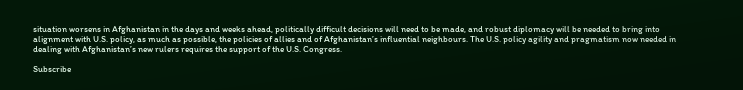situation worsens in Afghanistan in the days and weeks ahead, politically difficult decisions will need to be made, and robust diplomacy will be needed to bring into alignment with U.S. policy, as much as possible, the policies of allies and of Afghanistan’s influential neighbours. The U.S. policy agility and pragmatism now needed in dealing with Afghanistan’s new rulers requires the support of the U.S. Congress.

Subscribe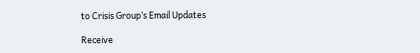to Crisis Group’s Email Updates

Receive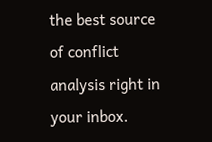the best source of conflict analysis right in your inbox.